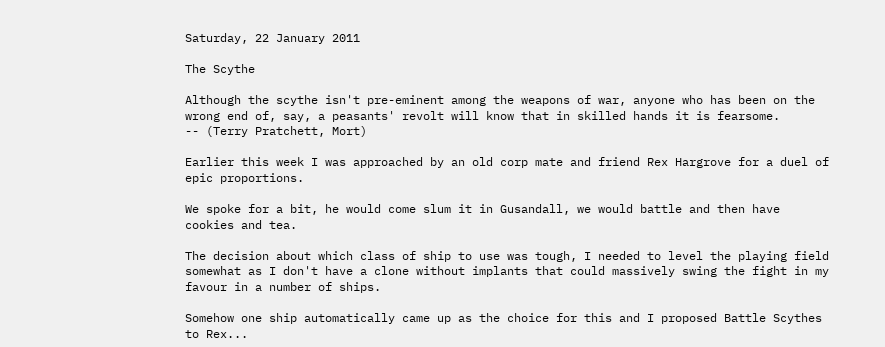Saturday, 22 January 2011

The Scythe

Although the scythe isn't pre-eminent among the weapons of war, anyone who has been on the wrong end of, say, a peasants' revolt will know that in skilled hands it is fearsome.
-- (Terry Pratchett, Mort)

Earlier this week I was approached by an old corp mate and friend Rex Hargrove for a duel of epic proportions.

We spoke for a bit, he would come slum it in Gusandall, we would battle and then have cookies and tea.

The decision about which class of ship to use was tough, I needed to level the playing field somewhat as I don't have a clone without implants that could massively swing the fight in my favour in a number of ships.

Somehow one ship automatically came up as the choice for this and I proposed Battle Scythes to Rex...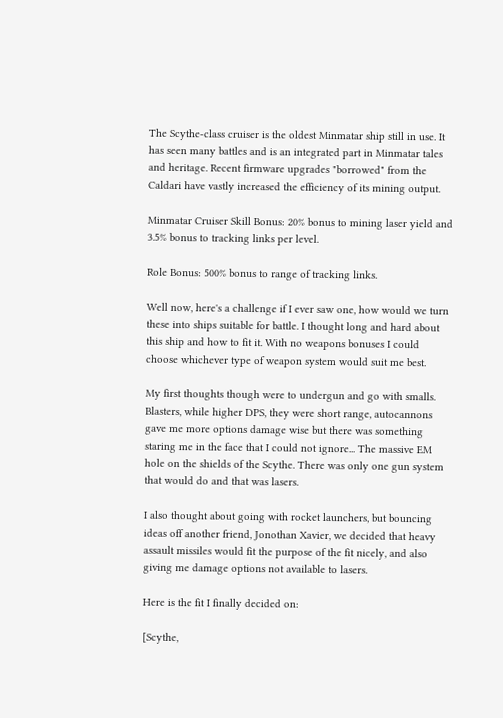The Scythe-class cruiser is the oldest Minmatar ship still in use. It has seen many battles and is an integrated part in Minmatar tales and heritage. Recent firmware upgrades "borrowed" from the Caldari have vastly increased the efficiency of its mining output.

Minmatar Cruiser Skill Bonus: 20% bonus to mining laser yield and 3.5% bonus to tracking links per level.

Role Bonus: 500% bonus to range of tracking links.

Well now, here's a challenge if I ever saw one, how would we turn these into ships suitable for battle. I thought long and hard about this ship and how to fit it. With no weapons bonuses I could choose whichever type of weapon system would suit me best.

My first thoughts though were to undergun and go with smalls. Blasters, while higher DPS, they were short range, autocannons gave me more options damage wise but there was something staring me in the face that I could not ignore... The massive EM hole on the shields of the Scythe. There was only one gun system that would do and that was lasers.

I also thought about going with rocket launchers, but bouncing ideas off another friend, Jonothan Xavier, we decided that heavy assault missiles would fit the purpose of the fit nicely, and also giving me damage options not available to lasers.

Here is the fit I finally decided on:

[Scythe,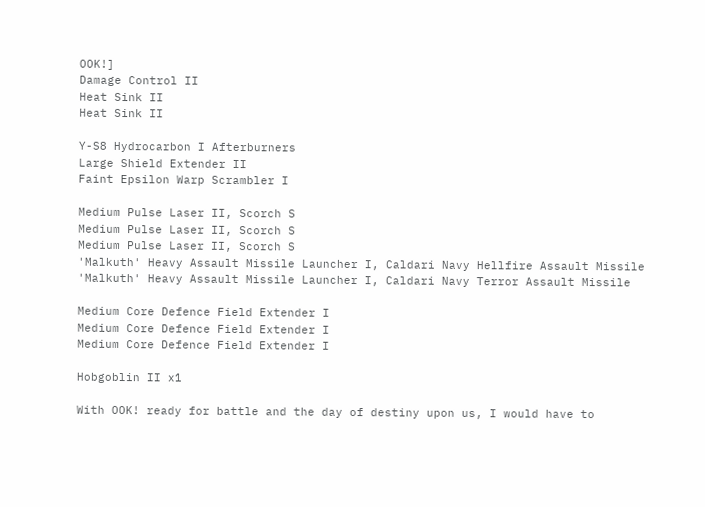OOK!]
Damage Control II
Heat Sink II
Heat Sink II

Y-S8 Hydrocarbon I Afterburners
Large Shield Extender II
Faint Epsilon Warp Scrambler I

Medium Pulse Laser II, Scorch S
Medium Pulse Laser II, Scorch S
Medium Pulse Laser II, Scorch S
'Malkuth' Heavy Assault Missile Launcher I, Caldari Navy Hellfire Assault Missile
'Malkuth' Heavy Assault Missile Launcher I, Caldari Navy Terror Assault Missile

Medium Core Defence Field Extender I
Medium Core Defence Field Extender I
Medium Core Defence Field Extender I

Hobgoblin II x1

With OOK! ready for battle and the day of destiny upon us, I would have to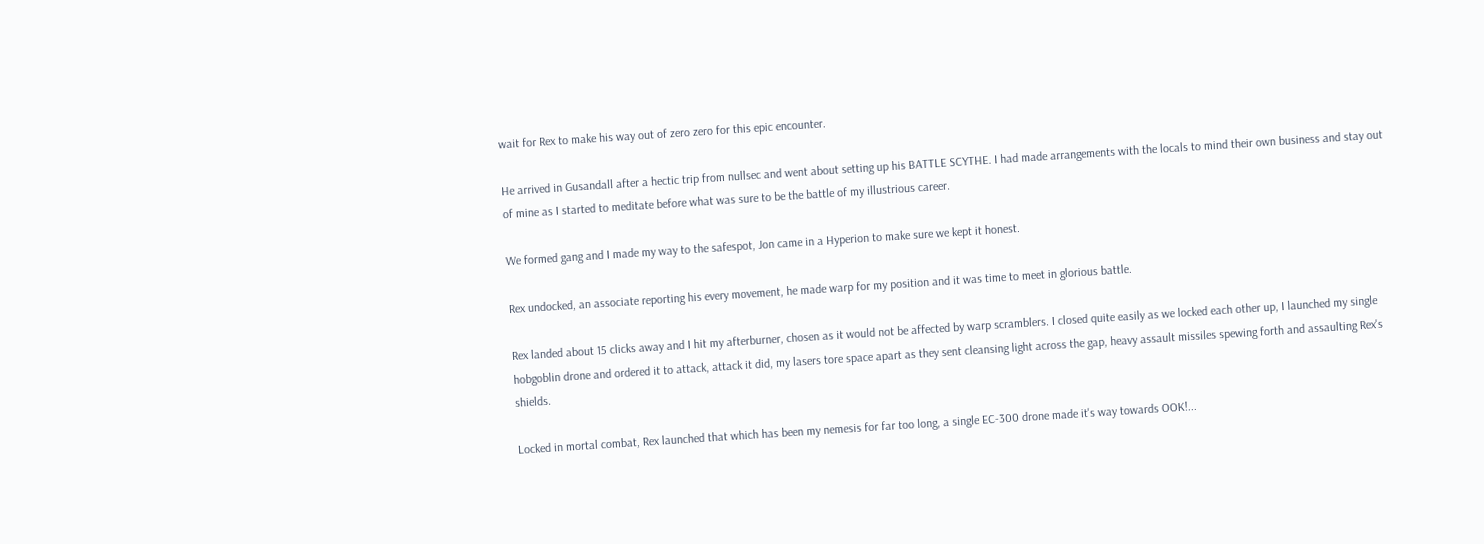wait for Rex to make his way out of zero zero for this epic encounter.

He arrived in Gusandall after a hectic trip from nullsec and went about setting up his BATTLE SCYTHE. I had made arrangements with the locals to mind their own business and stay out of mine as I started to meditate before what was sure to be the battle of my illustrious career.

We formed gang and I made my way to the safespot, Jon came in a Hyperion to make sure we kept it honest.

Rex undocked, an associate reporting his every movement, he made warp for my position and it was time to meet in glorious battle.

Rex landed about 15 clicks away and I hit my afterburner, chosen as it would not be affected by warp scramblers. I closed quite easily as we locked each other up, I launched my single hobgoblin drone and ordered it to attack, attack it did, my lasers tore space apart as they sent cleansing light across the gap, heavy assault missiles spewing forth and assaulting Rex's shields.

Locked in mortal combat, Rex launched that which has been my nemesis for far too long, a single EC-300 drone made it's way towards OOK!...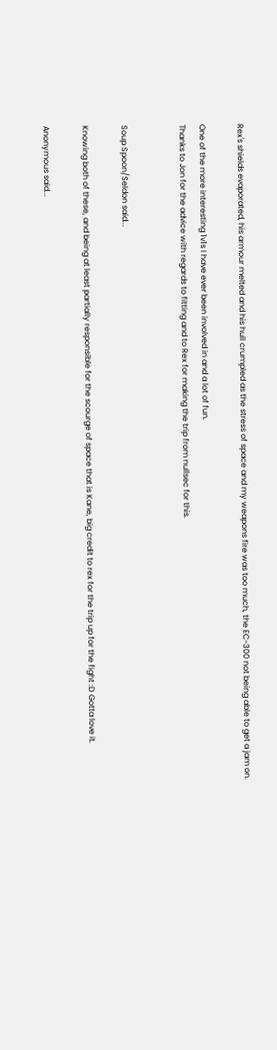Rex's shields evaporated, his armour melted and his hull crumpled as the stress of space and my weapons fire was too much, the EC-300 not being able to get a jam on.

One of the more interesting 1v1s I have ever been involved in and a lot of fun.
Thanks to Jon for the advice with regards to fitting and to Rex for making the trip from nullsec for this.


Soup Spoon/Seldon said...

Knowing both of these, and being at least partially responsible for the scourge of space that is Kane, big credit to rex for the trip up for the fight :D Gotta love it.

Anonymous said...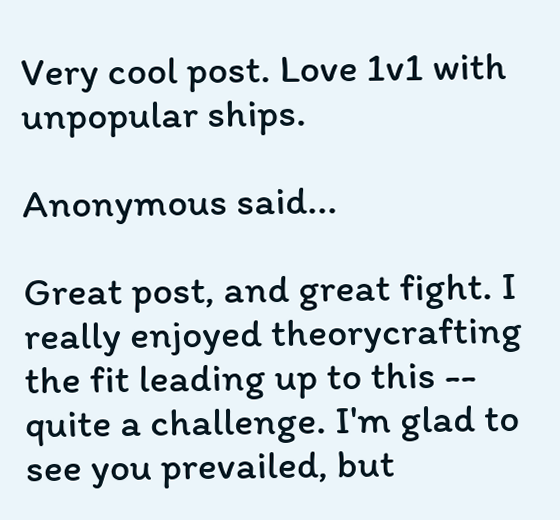Very cool post. Love 1v1 with unpopular ships.

Anonymous said...

Great post, and great fight. I really enjoyed theorycrafting the fit leading up to this -- quite a challenge. I'm glad to see you prevailed, but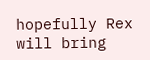hopefully Rex will bring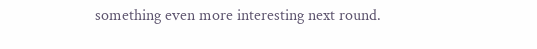something even more interesting next round.